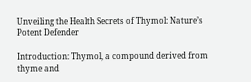Unveiling the Health Secrets of Thymol: Nature’s Potent Defender

Introduction: Thymol, a compound derived from thyme and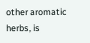other aromatic herbs, is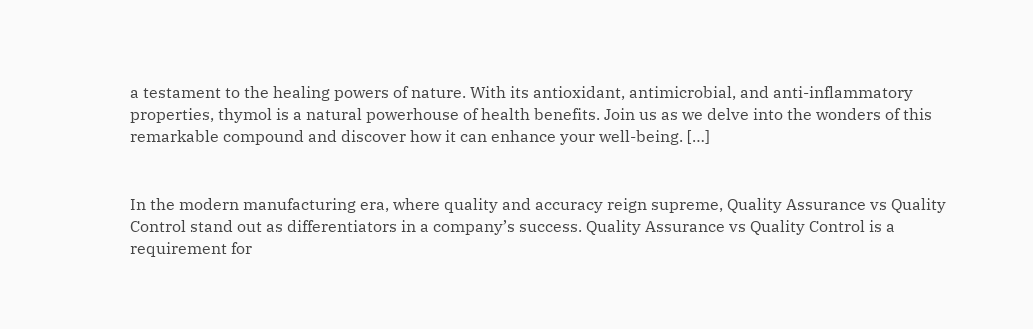a testament to the healing powers of nature. With its antioxidant, antimicrobial, and anti-inflammatory properties, thymol is a natural powerhouse of health benefits. Join us as we delve into the wonders of this remarkable compound and discover how it can enhance your well-being. […]


In the modern manufacturing era, where quality and accuracy reign supreme, Quality Assurance vs Quality Control stand out as differentiators in a company’s success. Quality Assurance vs Quality Control is a requirement for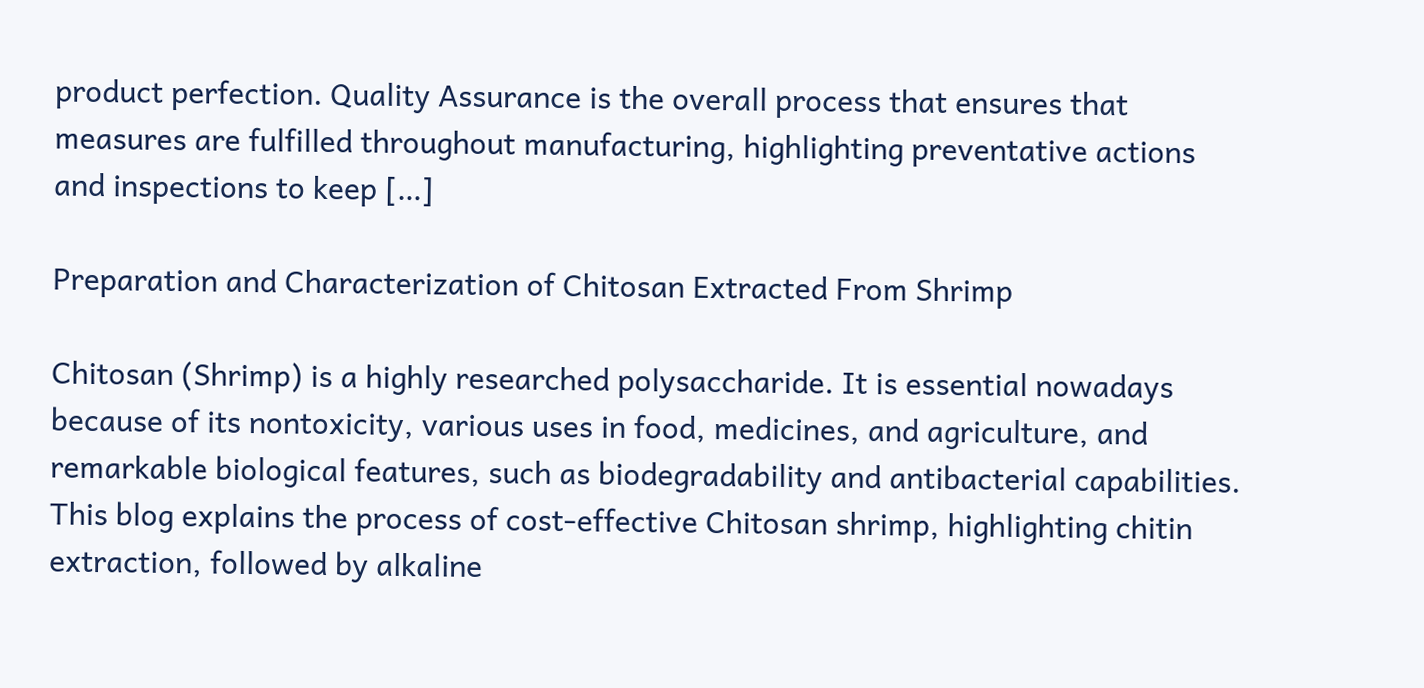product perfection. Quality Assurance is the overall process that ensures that measures are fulfilled throughout manufacturing, highlighting preventative actions and inspections to keep […]

Preparation and Characterization of Chitosan Extracted From Shrimp

Chitosan (Shrimp) is a highly researched polysaccharide. It is essential nowadays because of its nontoxicity, various uses in food, medicines, and agriculture, and remarkable biological features, such as biodegradability and antibacterial capabilities. This blog explains the process of cost-effective Chitosan shrimp, highlighting chitin extraction, followed by alkaline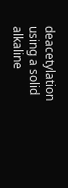deacetylation using a solid alkaline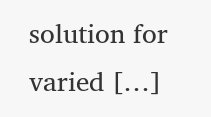solution for varied […]